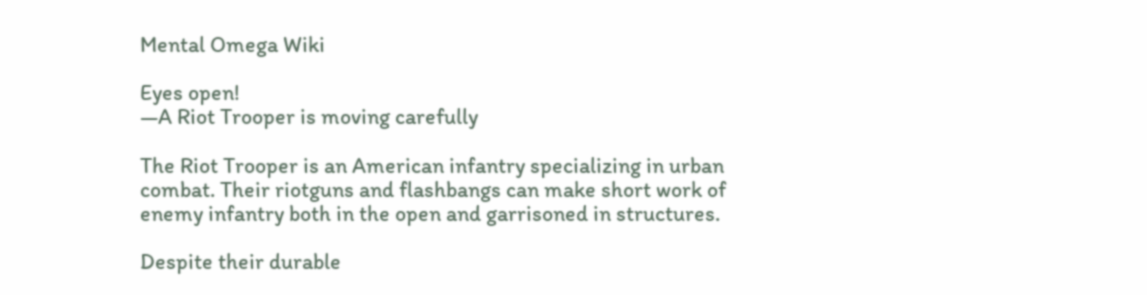Mental Omega Wiki

Eyes open!
—A Riot Trooper is moving carefully

The Riot Trooper is an American infantry specializing in urban combat. Their riotguns and flashbangs can make short work of enemy infantry both in the open and garrisoned in structures.

Despite their durable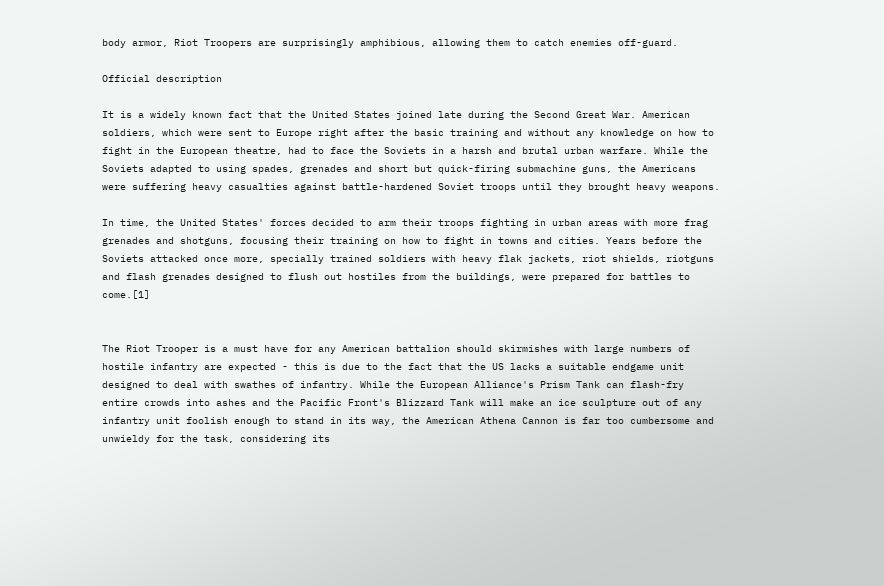body armor, Riot Troopers are surprisingly amphibious, allowing them to catch enemies off-guard.

Official description

It is a widely known fact that the United States joined late during the Second Great War. American soldiers, which were sent to Europe right after the basic training and without any knowledge on how to fight in the European theatre, had to face the Soviets in a harsh and brutal urban warfare. While the Soviets adapted to using spades, grenades and short but quick-firing submachine guns, the Americans were suffering heavy casualties against battle-hardened Soviet troops until they brought heavy weapons.

In time, the United States' forces decided to arm their troops fighting in urban areas with more frag grenades and shotguns, focusing their training on how to fight in towns and cities. Years before the Soviets attacked once more, specially trained soldiers with heavy flak jackets, riot shields, riotguns and flash grenades designed to flush out hostiles from the buildings, were prepared for battles to come.[1]


The Riot Trooper is a must have for any American battalion should skirmishes with large numbers of hostile infantry are expected - this is due to the fact that the US lacks a suitable endgame unit designed to deal with swathes of infantry. While the European Alliance's Prism Tank can flash-fry entire crowds into ashes and the Pacific Front's Blizzard Tank will make an ice sculpture out of any infantry unit foolish enough to stand in its way, the American Athena Cannon is far too cumbersome and unwieldy for the task, considering its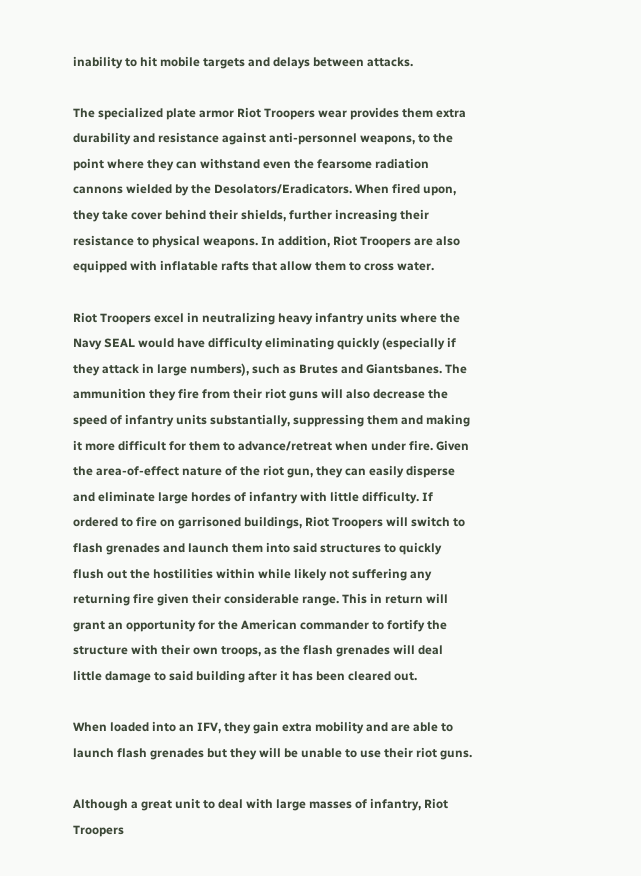inability to hit mobile targets and delays between attacks.

The specialized plate armor Riot Troopers wear provides them extra durability and resistance against anti-personnel weapons, to the point where they can withstand even the fearsome radiation cannons wielded by the Desolators/Eradicators. When fired upon, they take cover behind their shields, further increasing their resistance to physical weapons. In addition, Riot Troopers are also equipped with inflatable rafts that allow them to cross water.

Riot Troopers excel in neutralizing heavy infantry units where the Navy SEAL would have difficulty eliminating quickly (especially if they attack in large numbers), such as Brutes and Giantsbanes. The ammunition they fire from their riot guns will also decrease the speed of infantry units substantially, suppressing them and making it more difficult for them to advance/retreat when under fire. Given the area-of-effect nature of the riot gun, they can easily disperse and eliminate large hordes of infantry with little difficulty. If ordered to fire on garrisoned buildings, Riot Troopers will switch to flash grenades and launch them into said structures to quickly flush out the hostilities within while likely not suffering any returning fire given their considerable range. This in return will grant an opportunity for the American commander to fortify the structure with their own troops, as the flash grenades will deal little damage to said building after it has been cleared out.

When loaded into an IFV, they gain extra mobility and are able to launch flash grenades but they will be unable to use their riot guns.

Although a great unit to deal with large masses of infantry, Riot Troopers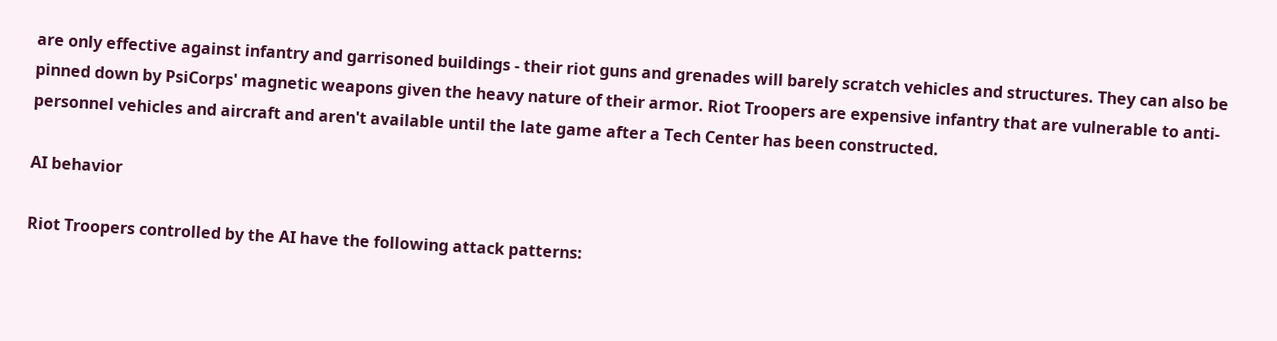are only effective against infantry and garrisoned buildings - their riot guns and grenades will barely scratch vehicles and structures. They can also be pinned down by PsiCorps' magnetic weapons given the heavy nature of their armor. Riot Troopers are expensive infantry that are vulnerable to anti-personnel vehicles and aircraft and aren't available until the late game after a Tech Center has been constructed.

AI behavior

Riot Troopers controlled by the AI have the following attack patterns: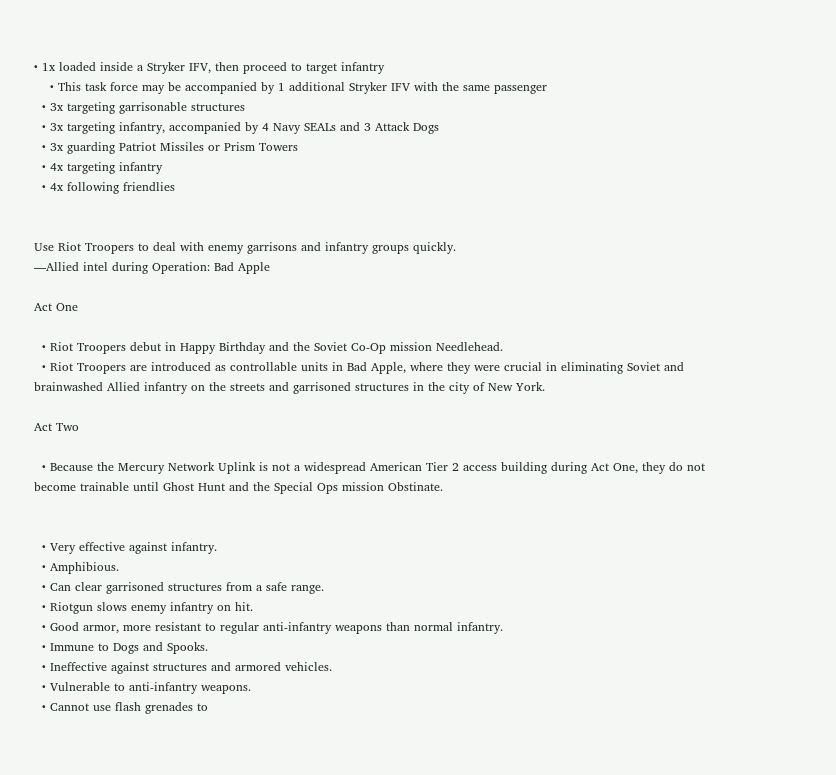• 1x loaded inside a Stryker IFV, then proceed to target infantry
    • This task force may be accompanied by 1 additional Stryker IFV with the same passenger
  • 3x targeting garrisonable structures
  • 3x targeting infantry, accompanied by 4 Navy SEALs and 3 Attack Dogs
  • 3x guarding Patriot Missiles or Prism Towers
  • 4x targeting infantry
  • 4x following friendlies


Use Riot Troopers to deal with enemy garrisons and infantry groups quickly.
—Allied intel during Operation: Bad Apple

Act One

  • Riot Troopers debut in Happy Birthday and the Soviet Co-Op mission Needlehead.
  • Riot Troopers are introduced as controllable units in Bad Apple, where they were crucial in eliminating Soviet and brainwashed Allied infantry on the streets and garrisoned structures in the city of New York.

Act Two

  • Because the Mercury Network Uplink is not a widespread American Tier 2 access building during Act One, they do not become trainable until Ghost Hunt and the Special Ops mission Obstinate.


  • Very effective against infantry.
  • Amphibious.
  • Can clear garrisoned structures from a safe range.
  • Riotgun slows enemy infantry on hit.
  • Good armor, more resistant to regular anti-infantry weapons than normal infantry.
  • Immune to Dogs and Spooks.
  • Ineffective against structures and armored vehicles.
  • Vulnerable to anti-infantry weapons.
  • Cannot use flash grenades to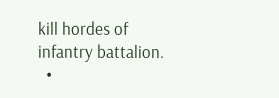kill hordes of infantry battalion.
  •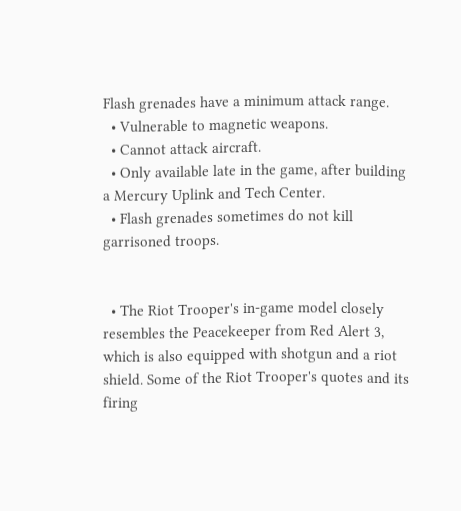Flash grenades have a minimum attack range.
  • Vulnerable to magnetic weapons.
  • Cannot attack aircraft.
  • Only available late in the game, after building a Mercury Uplink and Tech Center.
  • Flash grenades sometimes do not kill garrisoned troops.


  • The Riot Trooper's in-game model closely resembles the Peacekeeper from Red Alert 3, which is also equipped with shotgun and a riot shield. Some of the Riot Trooper's quotes and its firing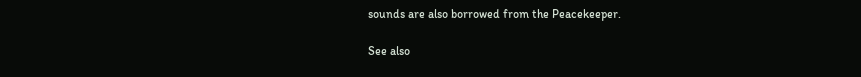sounds are also borrowed from the Peacekeeper.

See also